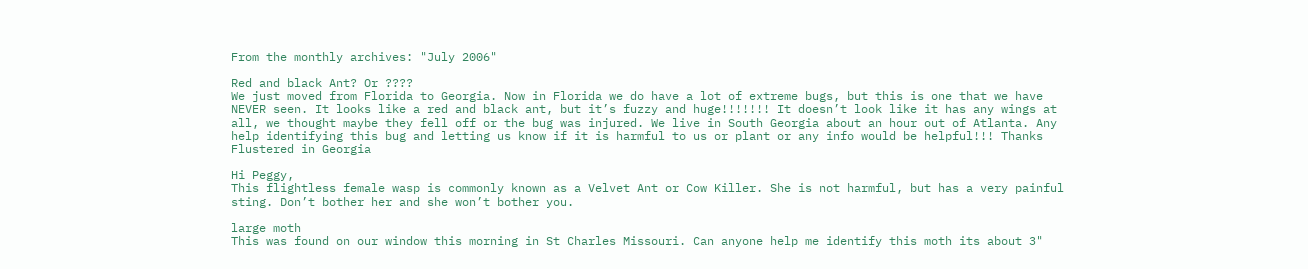From the monthly archives: "July 2006"

Red and black Ant? Or ????
We just moved from Florida to Georgia. Now in Florida we do have a lot of extreme bugs, but this is one that we have NEVER seen. It looks like a red and black ant, but it’s fuzzy and huge!!!!!!! It doesn’t look like it has any wings at all, we thought maybe they fell off or the bug was injured. We live in South Georgia about an hour out of Atlanta. Any help identifying this bug and letting us know if it is harmful to us or plant or any info would be helpful!!! Thanks
Flustered in Georgia

Hi Peggy,
This flightless female wasp is commonly known as a Velvet Ant or Cow Killer. She is not harmful, but has a very painful sting. Don’t bother her and she won’t bother you.

large moth
This was found on our window this morning in St Charles Missouri. Can anyone help me identify this moth its about 3"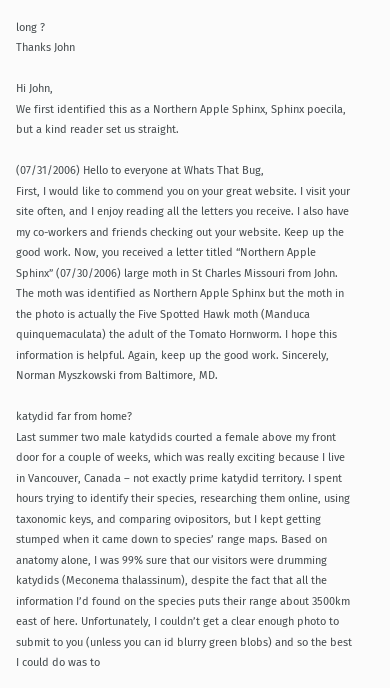long ?
Thanks John

Hi John,
We first identified this as a Northern Apple Sphinx, Sphinx poecila, but a kind reader set us straight.

(07/31/2006) Hello to everyone at Whats That Bug,
First, I would like to commend you on your great website. I visit your site often, and I enjoy reading all the letters you receive. I also have my co-workers and friends checking out your website. Keep up the good work. Now, you received a letter titled “Northern Apple Sphinx” (07/30/2006) large moth in St Charles Missouri from John. The moth was identified as Northern Apple Sphinx but the moth in the photo is actually the Five Spotted Hawk moth (Manduca quinquemaculata) the adult of the Tomato Hornworm. I hope this information is helpful. Again, keep up the good work. Sincerely,
Norman Myszkowski from Baltimore, MD.

katydid far from home?
Last summer two male katydids courted a female above my front door for a couple of weeks, which was really exciting because I live in Vancouver, Canada – not exactly prime katydid territory. I spent hours trying to identify their species, researching them online, using taxonomic keys, and comparing ovipositors, but I kept getting stumped when it came down to species’ range maps. Based on anatomy alone, I was 99% sure that our visitors were drumming katydids (Meconema thalassinum), despite the fact that all the information I’d found on the species puts their range about 3500km east of here. Unfortunately, I couldn’t get a clear enough photo to submit to you (unless you can id blurry green blobs) and so the best I could do was to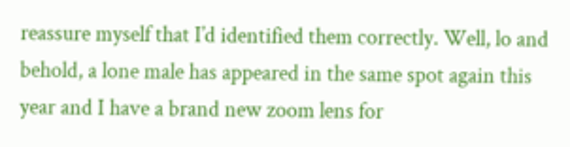reassure myself that I’d identified them correctly. Well, lo and behold, a lone male has appeared in the same spot again this year and I have a brand new zoom lens for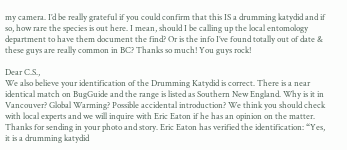my camera. I’d be really grateful if you could confirm that this IS a drumming katydid and if so, how rare the species is out here. I mean, should I be calling up the local entomology department to have them document the find? Or is the info I’ve found totally out of date & these guys are really common in BC? Thanks so much! You guys rock!

Dear C.S.,
We also believe your identification of the Drumming Katydid is correct. There is a near identical match on BugGuide and the range is listed as Southern New England. Why is it in Vancouver? Global Warming? Possible accidental introduction? We think you should check with local experts and we will inquire with Eric Eaton if he has an opinion on the matter. Thanks for sending in your photo and story. Eric Eaton has verified the identification: “Yes, it is a drumming katydid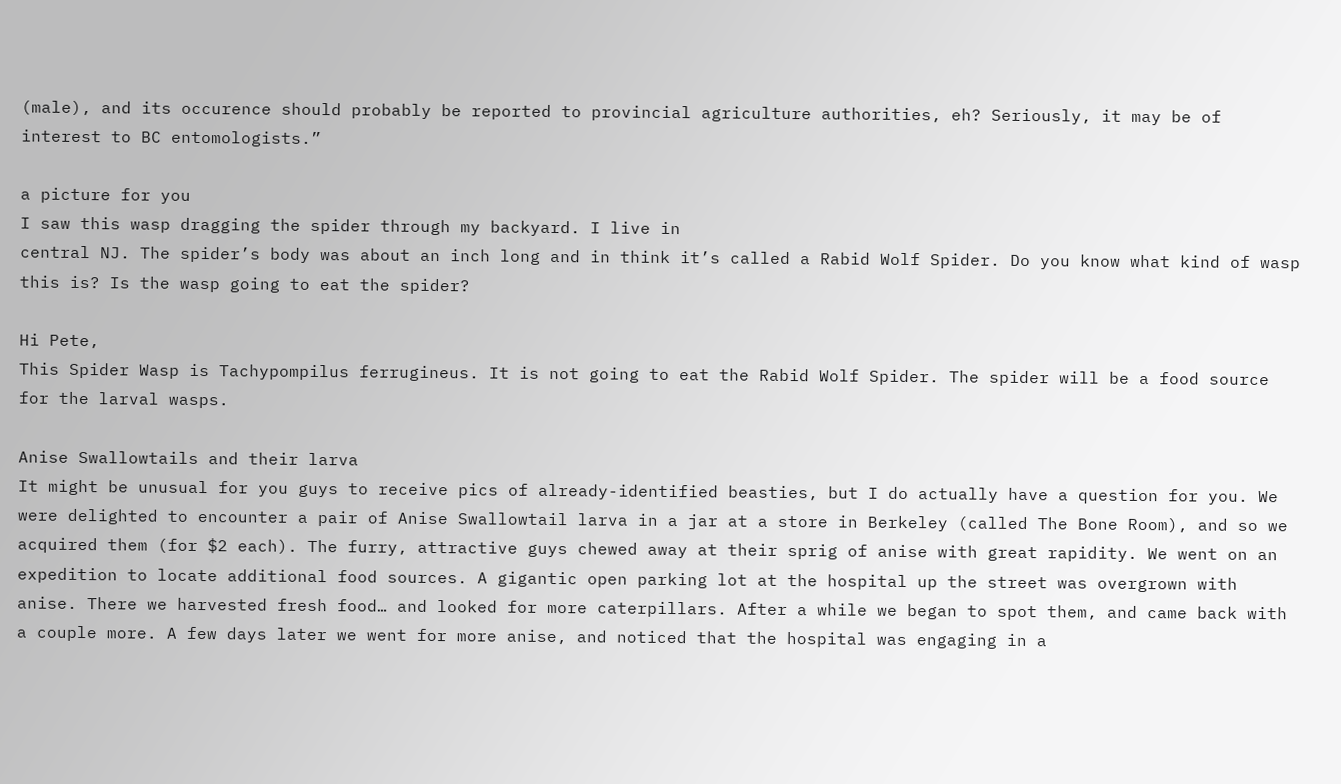(male), and its occurence should probably be reported to provincial agriculture authorities, eh? Seriously, it may be of interest to BC entomologists.”

a picture for you
I saw this wasp dragging the spider through my backyard. I live in
central NJ. The spider’s body was about an inch long and in think it’s called a Rabid Wolf Spider. Do you know what kind of wasp this is? Is the wasp going to eat the spider?

Hi Pete,
This Spider Wasp is Tachypompilus ferrugineus. It is not going to eat the Rabid Wolf Spider. The spider will be a food source for the larval wasps.

Anise Swallowtails and their larva
It might be unusual for you guys to receive pics of already-identified beasties, but I do actually have a question for you. We were delighted to encounter a pair of Anise Swallowtail larva in a jar at a store in Berkeley (called The Bone Room), and so we acquired them (for $2 each). The furry, attractive guys chewed away at their sprig of anise with great rapidity. We went on an expedition to locate additional food sources. A gigantic open parking lot at the hospital up the street was overgrown with anise. There we harvested fresh food… and looked for more caterpillars. After a while we began to spot them, and came back with a couple more. A few days later we went for more anise, and noticed that the hospital was engaging in a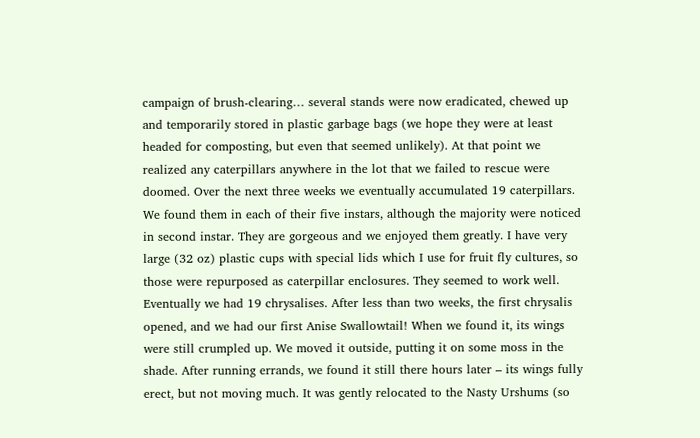campaign of brush-clearing… several stands were now eradicated, chewed up and temporarily stored in plastic garbage bags (we hope they were at least headed for composting, but even that seemed unlikely). At that point we realized any caterpillars anywhere in the lot that we failed to rescue were doomed. Over the next three weeks we eventually accumulated 19 caterpillars. We found them in each of their five instars, although the majority were noticed in second instar. They are gorgeous and we enjoyed them greatly. I have very large (32 oz) plastic cups with special lids which I use for fruit fly cultures, so those were repurposed as caterpillar enclosures. They seemed to work well. Eventually we had 19 chrysalises. After less than two weeks, the first chrysalis opened, and we had our first Anise Swallowtail! When we found it, its wings were still crumpled up. We moved it outside, putting it on some moss in the shade. After running errands, we found it still there hours later – its wings fully erect, but not moving much. It was gently relocated to the Nasty Urshums (so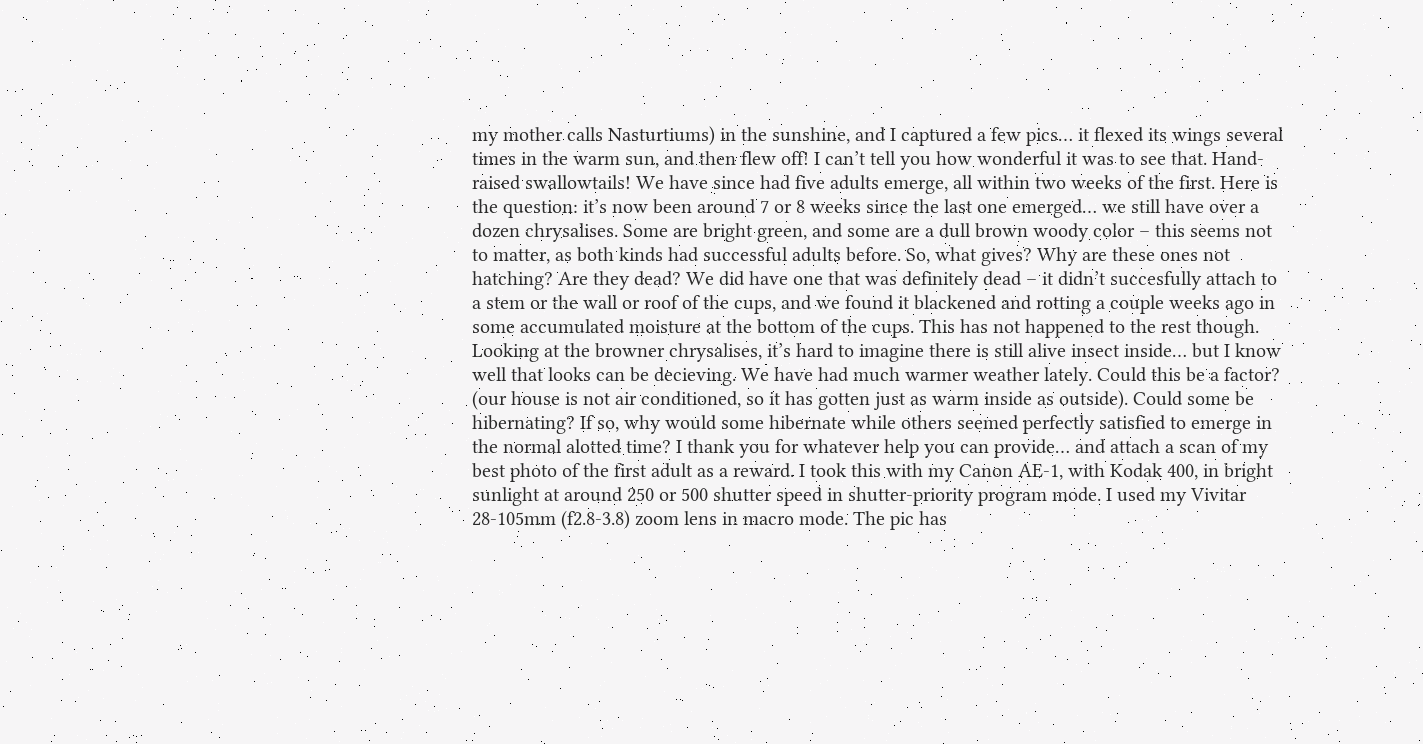my mother calls Nasturtiums) in the sunshine, and I captured a few pics… it flexed its wings several times in the warm sun, and then flew off! I can’t tell you how wonderful it was to see that. Hand-raised swallowtails! We have since had five adults emerge, all within two weeks of the first. Here is the question: it’s now been around 7 or 8 weeks since the last one emerged… we still have over a dozen chrysalises. Some are bright green, and some are a dull brown woody color – this seems not to matter, as both kinds had successful adults before. So, what gives? Why are these ones not hatching? Are they dead? We did have one that was definitely dead – it didn’t succesfully attach to a stem or the wall or roof of the cups, and we found it blackened and rotting a couple weeks ago in some accumulated moisture at the bottom of the cups. This has not happened to the rest though. Looking at the browner chrysalises, it’s hard to imagine there is still alive insect inside… but I know well that looks can be decieving. We have had much warmer weather lately. Could this be a factor? (our house is not air conditioned, so it has gotten just as warm inside as outside). Could some be hibernating? If so, why would some hibernate while others seemed perfectly satisfied to emerge in the normal alotted time? I thank you for whatever help you can provide… and attach a scan of my best photo of the first adult as a reward. I took this with my Canon AE-1, with Kodak 400, in bright sunlight at around 250 or 500 shutter speed in shutter-priority program mode. I used my Vivitar 28-105mm (f2.8-3.8) zoom lens in macro mode. The pic has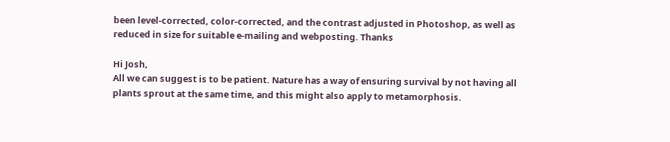been level-corrected, color-corrected, and the contrast adjusted in Photoshop, as well as reduced in size for suitable e-mailing and webposting. Thanks

Hi Josh,
All we can suggest is to be patient. Nature has a way of ensuring survival by not having all plants sprout at the same time, and this might also apply to metamorphosis.